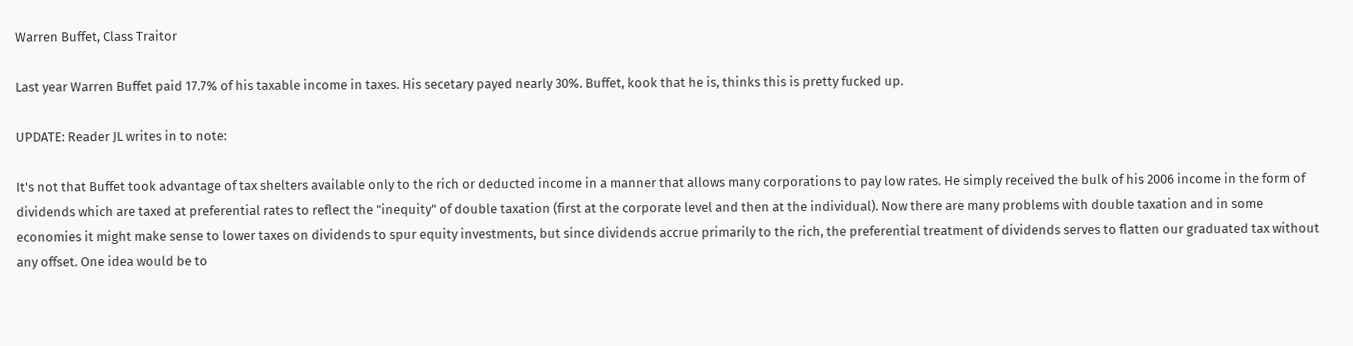Warren Buffet, Class Traitor

Last year Warren Buffet paid 17.7% of his taxable income in taxes. His secetary payed nearly 30%. Buffet, kook that he is, thinks this is pretty fucked up.

UPDATE: Reader JL writes in to note:

It's not that Buffet took advantage of tax shelters available only to the rich or deducted income in a manner that allows many corporations to pay low rates. He simply received the bulk of his 2006 income in the form of dividends which are taxed at preferential rates to reflect the "inequity" of double taxation (first at the corporate level and then at the individual). Now there are many problems with double taxation and in some economies it might make sense to lower taxes on dividends to spur equity investments, but since dividends accrue primarily to the rich, the preferential treatment of dividends serves to flatten our graduated tax without any offset. One idea would be to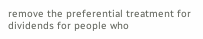remove the preferential treatment for dividends for people who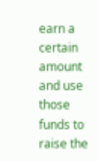earn a certain amount and use those funds to raise the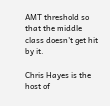AMT threshold so that the middle class doesn't get hit by it.

Chris Hayes is the host of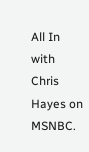All In with Chris Hayes on MSNBC.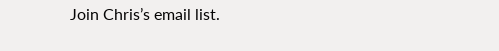Join Chris’s email list.